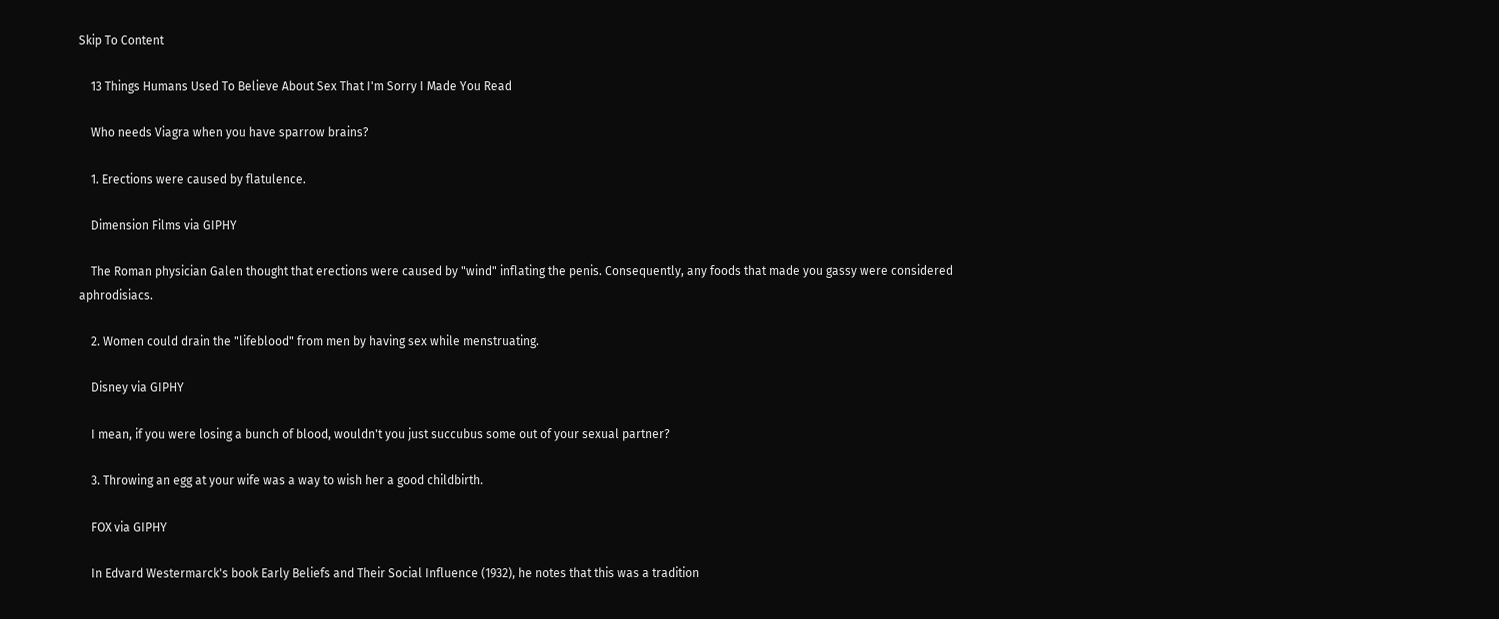Skip To Content

    13 Things Humans Used To Believe About Sex That I'm Sorry I Made You Read

    Who needs Viagra when you have sparrow brains?

    1. Erections were caused by flatulence.

    Dimension Films via GIPHY

    The Roman physician Galen thought that erections were caused by "wind" inflating the penis. Consequently, any foods that made you gassy were considered aphrodisiacs.

    2. Women could drain the "lifeblood" from men by having sex while menstruating.

    Disney via GIPHY

    I mean, if you were losing a bunch of blood, wouldn't you just succubus some out of your sexual partner?

    3. Throwing an egg at your wife was a way to wish her a good childbirth.

    FOX via GIPHY

    In Edvard Westermarck's book Early Beliefs and Their Social Influence (1932), he notes that this was a tradition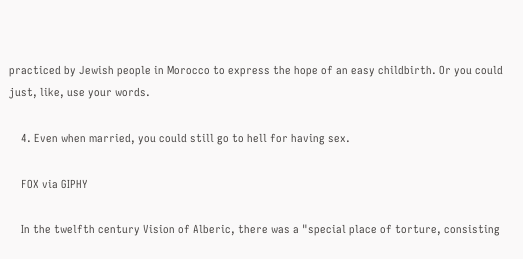practiced by Jewish people in Morocco to express the hope of an easy childbirth. Or you could just, like, use your words.

    4. Even when married, you could still go to hell for having sex.

    FOX via GIPHY

    In the twelfth century Vision of Alberic, there was a "special place of torture, consisting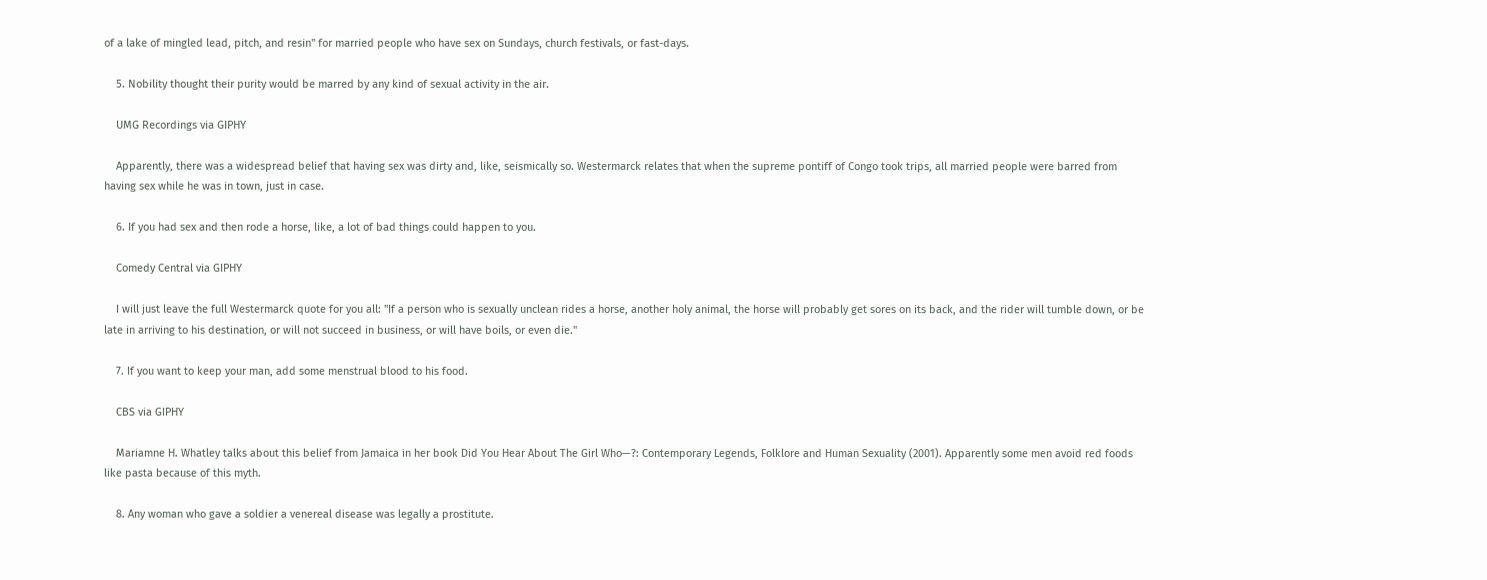of a lake of mingled lead, pitch, and resin" for married people who have sex on Sundays, church festivals, or fast-days.

    5. Nobility thought their purity would be marred by any kind of sexual activity in the air.

    UMG Recordings via GIPHY

    Apparently, there was a widespread belief that having sex was dirty and, like, seismically so. Westermarck relates that when the supreme pontiff of Congo took trips, all married people were barred from having sex while he was in town, just in case.

    6. If you had sex and then rode a horse, like, a lot of bad things could happen to you.

    Comedy Central via GIPHY

    I will just leave the full Westermarck quote for you all: "If a person who is sexually unclean rides a horse, another holy animal, the horse will probably get sores on its back, and the rider will tumble down, or be late in arriving to his destination, or will not succeed in business, or will have boils, or even die."

    7. If you want to keep your man, add some menstrual blood to his food.

    CBS via GIPHY

    Mariamne H. Whatley talks about this belief from Jamaica in her book Did You Hear About The Girl Who—?: Contemporary Legends, Folklore and Human Sexuality (2001). Apparently some men avoid red foods like pasta because of this myth.

    8. Any woman who gave a soldier a venereal disease was legally a prostitute.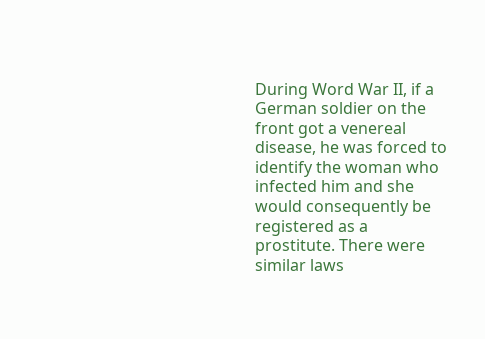During Word War II, if a German soldier on the front got a venereal disease, he was forced to identify the woman who infected him and she would consequently be registered as a prostitute. There were similar laws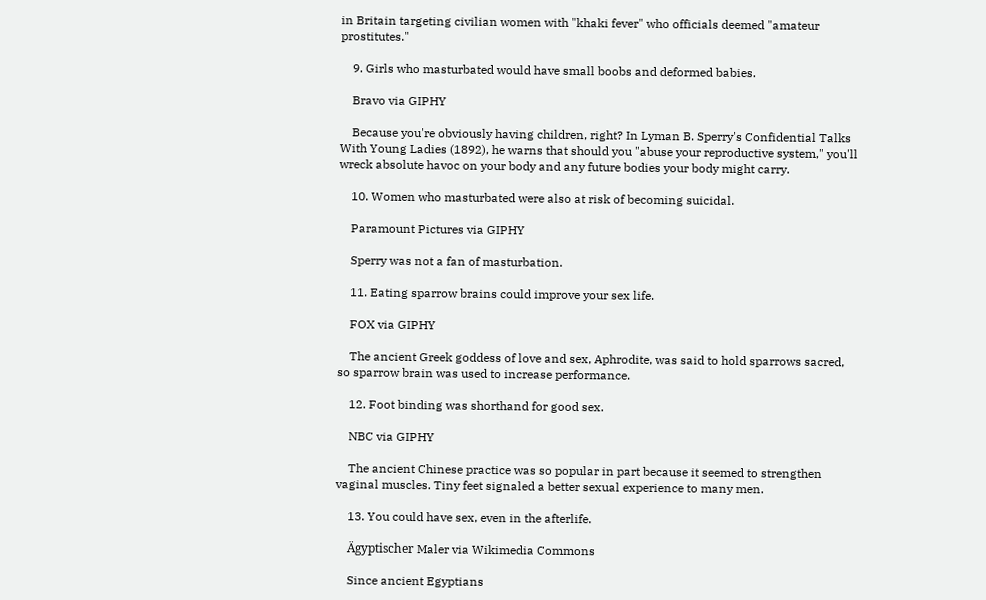in Britain targeting civilian women with "khaki fever" who officials deemed "amateur prostitutes."

    9. Girls who masturbated would have small boobs and deformed babies.

    Bravo via GIPHY

    Because you're obviously having children, right? In Lyman B. Sperry's Confidential Talks With Young Ladies (1892), he warns that should you "abuse your reproductive system," you'll wreck absolute havoc on your body and any future bodies your body might carry.

    10. Women who masturbated were also at risk of becoming suicidal.

    Paramount Pictures via GIPHY

    Sperry was not a fan of masturbation.

    11. Eating sparrow brains could improve your sex life.

    FOX via GIPHY

    The ancient Greek goddess of love and sex, Aphrodite, was said to hold sparrows sacred, so sparrow brain was used to increase performance.

    12. Foot binding was shorthand for good sex.

    NBC via GIPHY

    The ancient Chinese practice was so popular in part because it seemed to strengthen vaginal muscles. Tiny feet signaled a better sexual experience to many men.

    13. You could have sex, even in the afterlife.

    Ägyptischer Maler via Wikimedia Commons

    Since ancient Egyptians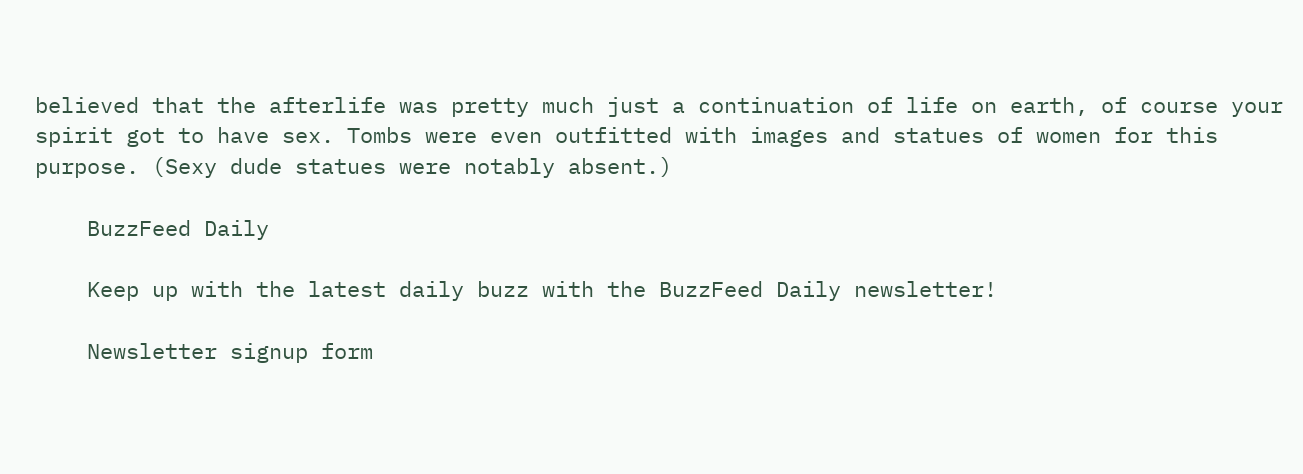believed that the afterlife was pretty much just a continuation of life on earth, of course your spirit got to have sex. Tombs were even outfitted with images and statues of women for this purpose. (Sexy dude statues were notably absent.)

    BuzzFeed Daily

    Keep up with the latest daily buzz with the BuzzFeed Daily newsletter!

    Newsletter signup form